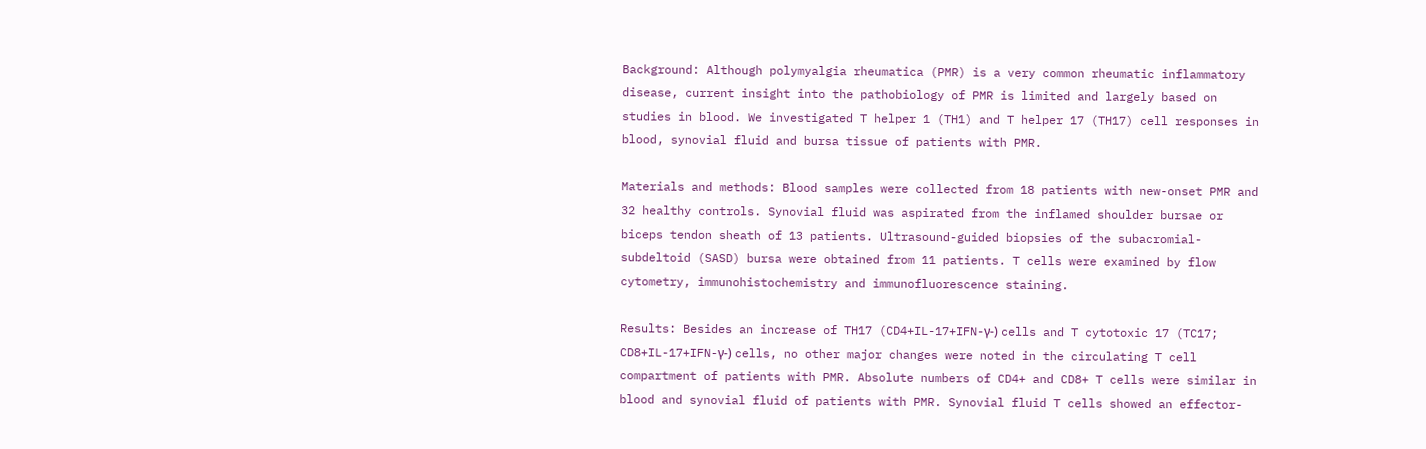Background: Although polymyalgia rheumatica (PMR) is a very common rheumatic inflammatory disease, current insight into the pathobiology of PMR is limited and largely based on studies in blood. We investigated T helper 1 (TH1) and T helper 17 (TH17) cell responses in blood, synovial fluid and bursa tissue of patients with PMR.

Materials and methods: Blood samples were collected from 18 patients with new-onset PMR and 32 healthy controls. Synovial fluid was aspirated from the inflamed shoulder bursae or biceps tendon sheath of 13 patients. Ultrasound-guided biopsies of the subacromial-subdeltoid (SASD) bursa were obtained from 11 patients. T cells were examined by flow cytometry, immunohistochemistry and immunofluorescence staining.

Results: Besides an increase of TH17 (CD4+IL-17+IFN-γ-) cells and T cytotoxic 17 (TC17; CD8+IL-17+IFN-γ-) cells, no other major changes were noted in the circulating T cell compartment of patients with PMR. Absolute numbers of CD4+ and CD8+ T cells were similar in blood and synovial fluid of patients with PMR. Synovial fluid T cells showed an effector-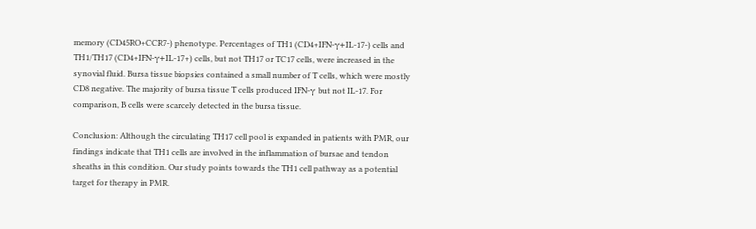memory (CD45RO+CCR7-) phenotype. Percentages of TH1 (CD4+IFN-γ+IL-17-) cells and TH1/TH17 (CD4+IFN-γ+IL-17+) cells, but not TH17 or TC17 cells, were increased in the synovial fluid. Bursa tissue biopsies contained a small number of T cells, which were mostly CD8 negative. The majority of bursa tissue T cells produced IFN-γ but not IL-17. For comparison, B cells were scarcely detected in the bursa tissue.

Conclusion: Although the circulating TH17 cell pool is expanded in patients with PMR, our findings indicate that TH1 cells are involved in the inflammation of bursae and tendon sheaths in this condition. Our study points towards the TH1 cell pathway as a potential target for therapy in PMR.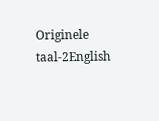Originele taal-2English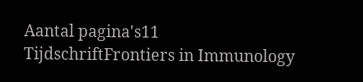Aantal pagina's11
TijdschriftFrontiers in Immunology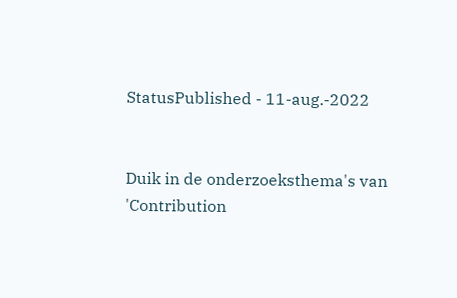StatusPublished - 11-aug.-2022


Duik in de onderzoeksthema's van 'Contribution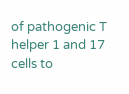of pathogenic T helper 1 and 17 cells to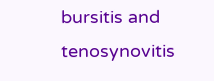bursitis and tenosynovitis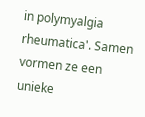in polymyalgia rheumatica'. Samen vormen ze een unieke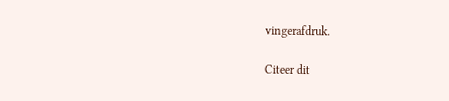vingerafdruk.

Citeer dit